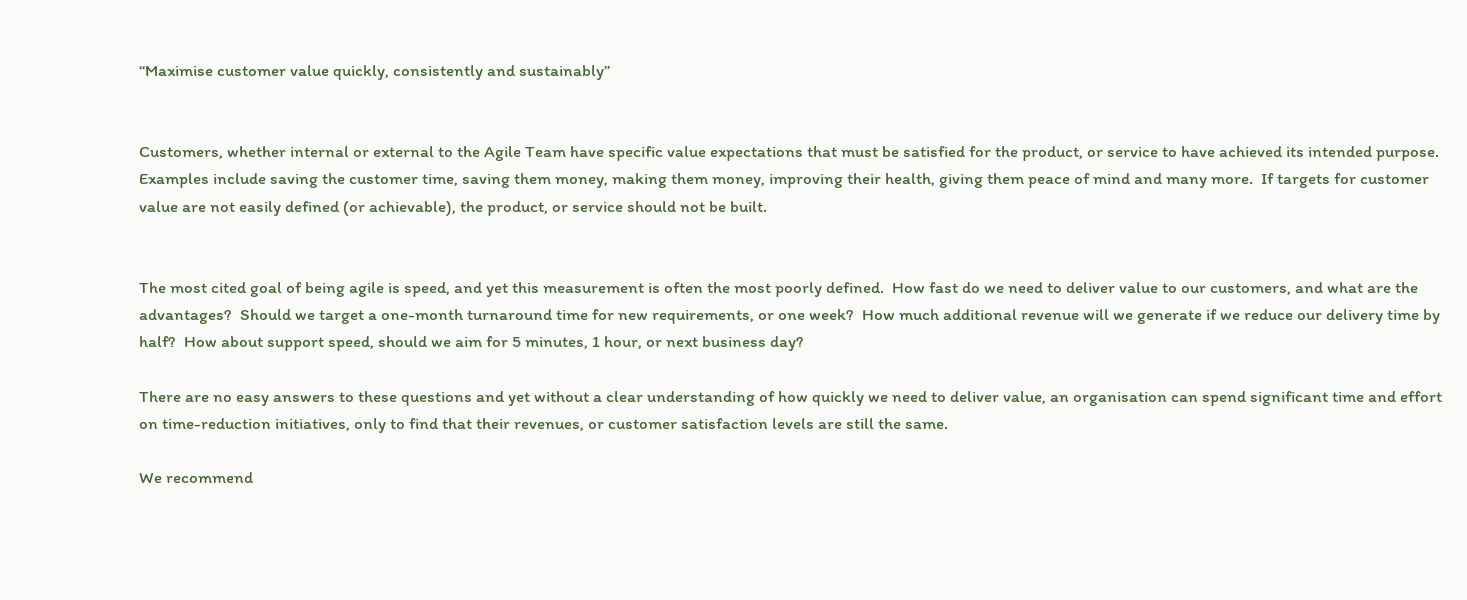“Maximise customer value quickly, consistently and sustainably”


Customers, whether internal or external to the Agile Team have specific value expectations that must be satisfied for the product, or service to have achieved its intended purpose.  Examples include saving the customer time, saving them money, making them money, improving their health, giving them peace of mind and many more.  If targets for customer value are not easily defined (or achievable), the product, or service should not be built.


The most cited goal of being agile is speed, and yet this measurement is often the most poorly defined.  How fast do we need to deliver value to our customers, and what are the advantages?  Should we target a one-month turnaround time for new requirements, or one week?  How much additional revenue will we generate if we reduce our delivery time by half?  How about support speed, should we aim for 5 minutes, 1 hour, or next business day?

There are no easy answers to these questions and yet without a clear understanding of how quickly we need to deliver value, an organisation can spend significant time and effort on time-reduction initiatives, only to find that their revenues, or customer satisfaction levels are still the same.

We recommend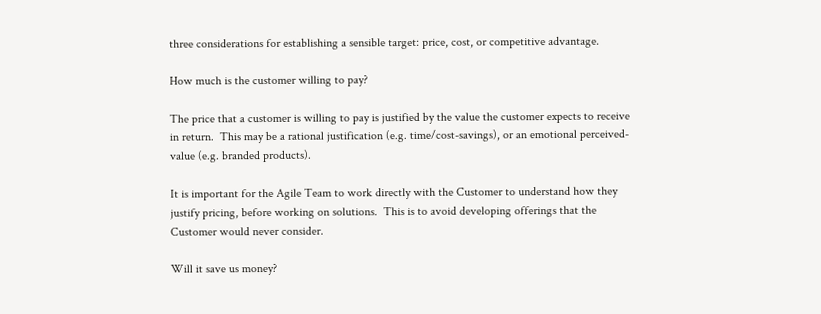three considerations for establishing a sensible target: price, cost, or competitive advantage.

How much is the customer willing to pay?

The price that a customer is willing to pay is justified by the value the customer expects to receive in return.  This may be a rational justification (e.g. time/cost-savings), or an emotional perceived-value (e.g. branded products).

It is important for the Agile Team to work directly with the Customer to understand how they justify pricing, before working on solutions.  This is to avoid developing offerings that the Customer would never consider.

Will it save us money?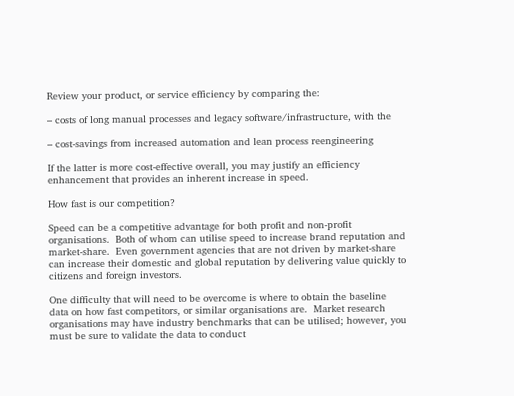Review your product, or service efficiency by comparing the:

– costs of long manual processes and legacy software/infrastructure, with the

– cost-savings from increased automation and lean process reengineering

If the latter is more cost-effective overall, you may justify an efficiency enhancement that provides an inherent increase in speed.

How fast is our competition?

Speed can be a competitive advantage for both profit and non-profit organisations.  Both of whom can utilise speed to increase brand reputation and market-share.  Even government agencies that are not driven by market-share can increase their domestic and global reputation by delivering value quickly to citizens and foreign investors.

One difficulty that will need to be overcome is where to obtain the baseline data on how fast competitors, or similar organisations are.  Market research organisations may have industry benchmarks that can be utilised; however, you must be sure to validate the data to conduct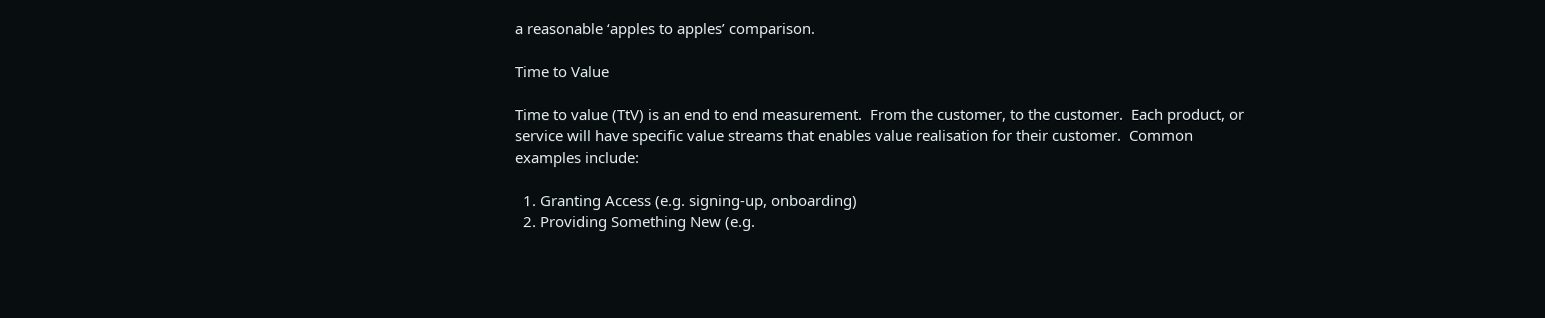a reasonable ‘apples to apples’ comparison.

Time to Value

Time to value (TtV) is an end to end measurement.  From the customer, to the customer.  Each product, or service will have specific value streams that enables value realisation for their customer.  Common examples include:

  1. Granting Access (e.g. signing-up, onboarding)
  2. Providing Something New (e.g.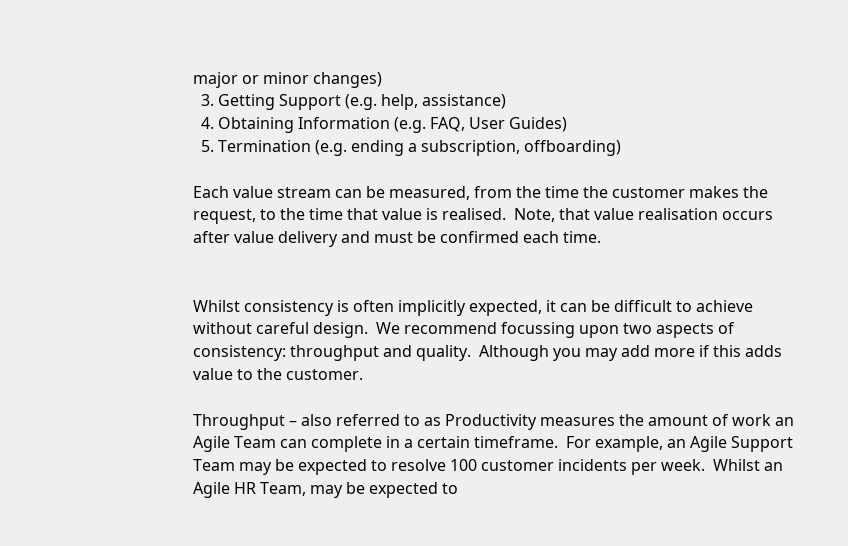major or minor changes)
  3. Getting Support (e.g. help, assistance)
  4. Obtaining Information (e.g. FAQ, User Guides)
  5. Termination (e.g. ending a subscription, offboarding)

Each value stream can be measured, from the time the customer makes the request, to the time that value is realised.  Note, that value realisation occurs after value delivery and must be confirmed each time.


Whilst consistency is often implicitly expected, it can be difficult to achieve without careful design.  We recommend focussing upon two aspects of consistency: throughput and quality.  Although you may add more if this adds value to the customer.

Throughput – also referred to as Productivity measures the amount of work an Agile Team can complete in a certain timeframe.  For example, an Agile Support Team may be expected to resolve 100 customer incidents per week.  Whilst an Agile HR Team, may be expected to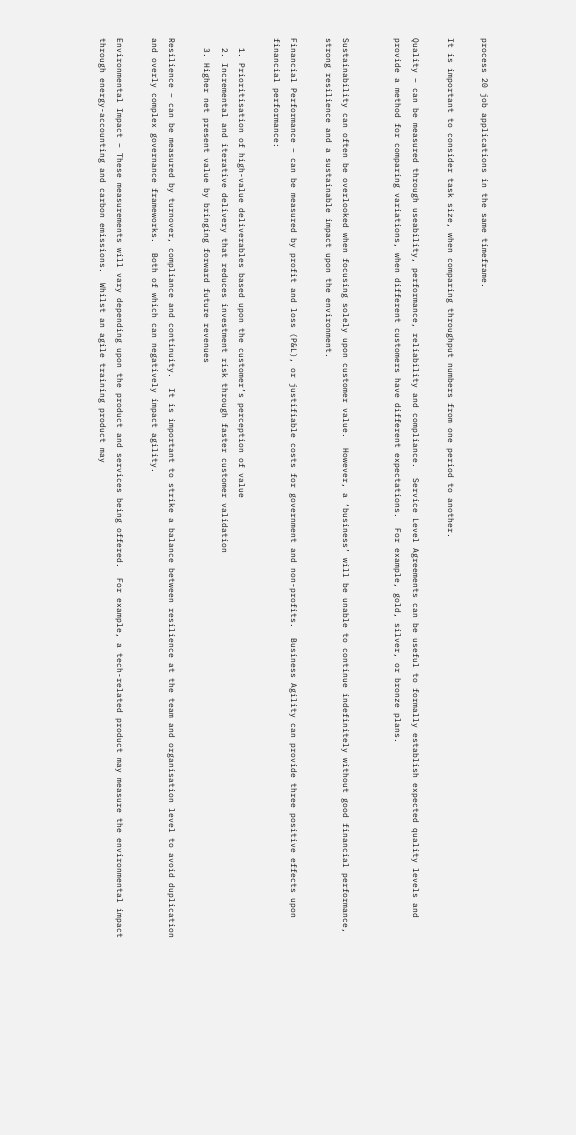process 20 job applications in the same timeframe.

It is important to consider task size, when comparing throughput numbers from one period to another.

Quality – can be measured through useability, performance, reliability and compliance.  Service Level Agreements can be useful to formally establish expected quality levels and provide a method for comparing variations, when different customers have different expectations.  For example, gold, silver, or bronze plans.


Sustainability can often be overlooked when focusing solely upon customer value.  However, a ‘business’ will be unable to continue indefinitely without good financial performance, strong resilience and a sustainable impact upon the environment.

Financial Performance – can be measured by profit and loss (P&L), or justifiable costs for government and non-profits.  Business Agility can provide three positive effects upon financial performance:

  1. Prioritisation of high-value deliverables based upon the customer’s perception of value
  2. Incremental and iterative delivery that reduces investment risk through faster customer validation
  3. Higher net present value by bringing forward future revenues

Resilience – can be measured by turnover, compliance and continuity.  It is important to strike a balance between resilience at the team and organisation level to avoid duplication and overly complex governance frameworks.  Both of which can negatively impact agility.

Environmental Impact – These measurements will vary depending upon the product and services being offered.  For example, a tech-related product may measure the environmental impact through energy-accounting and carbon emissions.  Whilst an agile training product may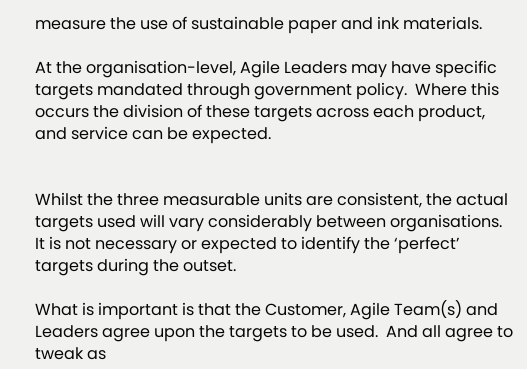measure the use of sustainable paper and ink materials.

At the organisation-level, Agile Leaders may have specific targets mandated through government policy.  Where this occurs the division of these targets across each product, and service can be expected.


Whilst the three measurable units are consistent, the actual targets used will vary considerably between organisations.  It is not necessary or expected to identify the ‘perfect’ targets during the outset.

What is important is that the Customer, Agile Team(s) and Leaders agree upon the targets to be used.  And all agree to tweak as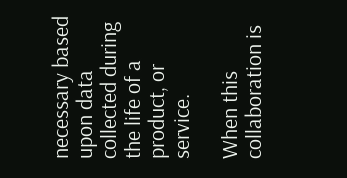necessary based upon data collected during the life of a product, or service.

When this collaboration is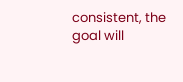consistent, the goal will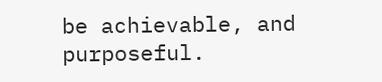be achievable, and purposeful.